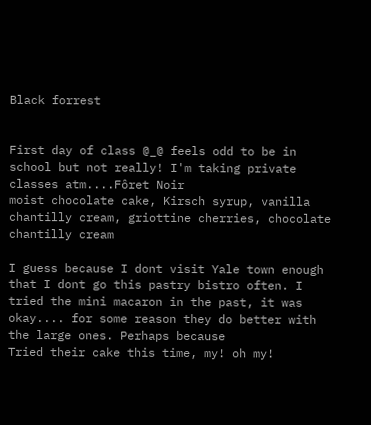Black forrest


First day of class @_@ feels odd to be in school but not really! I'm taking private classes atm....Fôret Noir
moist chocolate cake, Kirsch syrup, vanilla chantilly cream, griottine cherries, chocolate chantilly cream

I guess because I dont visit Yale town enough that I dont go this pastry bistro often. I tried the mini macaron in the past, it was okay.... for some reason they do better with the large ones. Perhaps because
Tried their cake this time, my! oh my!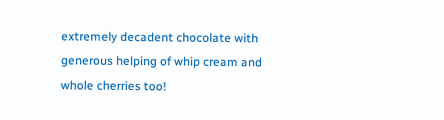extremely decadent chocolate with generous helping of whip cream and whole cherries too!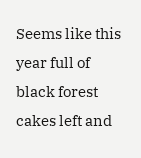Seems like this year full of black forest cakes left and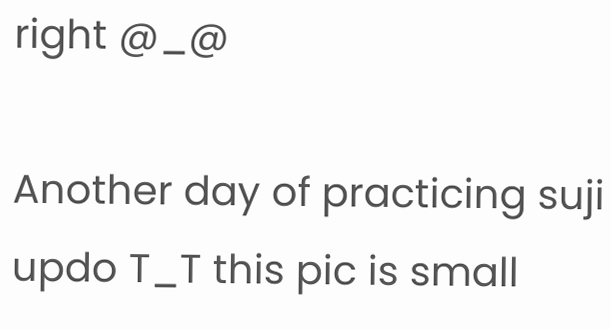right @_@

Another day of practicing suji updo T_T this pic is small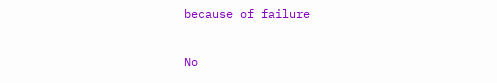because of failure

No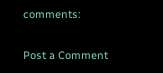comments:

Post a Comment